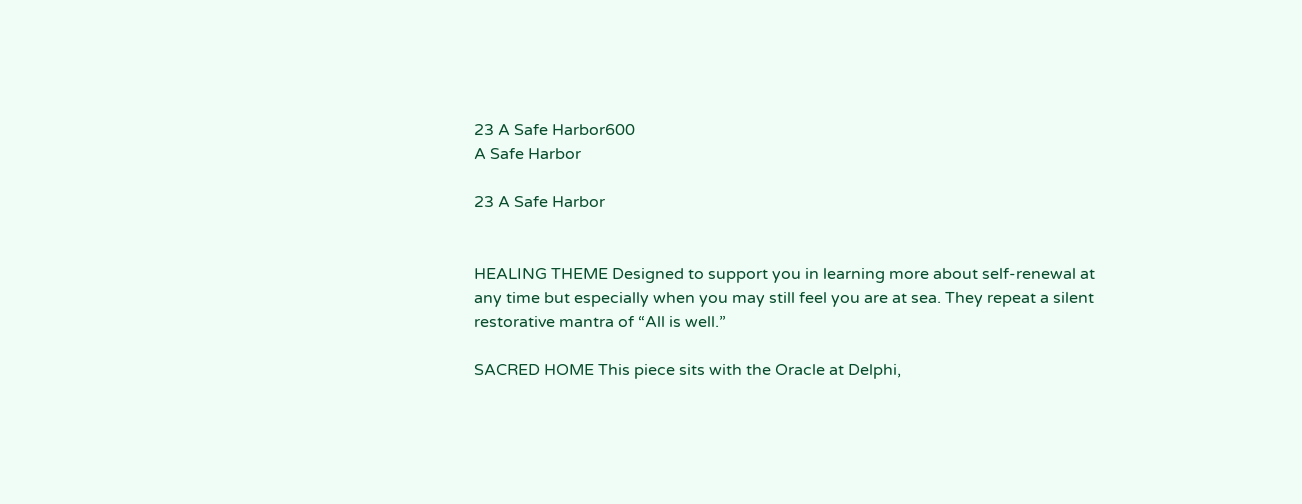23 A Safe Harbor600
A Safe Harbor

23 A Safe Harbor


HEALING THEME Designed to support you in learning more about self-renewal at any time but especially when you may still feel you are at sea. They repeat a silent restorative mantra of “All is well.”

SACRED HOME This piece sits with the Oracle at Delphi,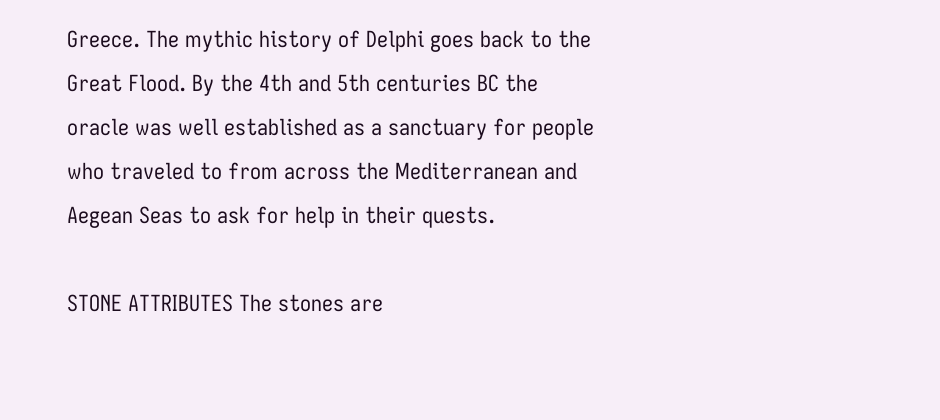Greece. The mythic history of Delphi goes back to the Great Flood. By the 4th and 5th centuries BC the oracle was well established as a sanctuary for people who traveled to from across the Mediterranean and Aegean Seas to ask for help in their quests.

STONE ATTRIBUTES The stones are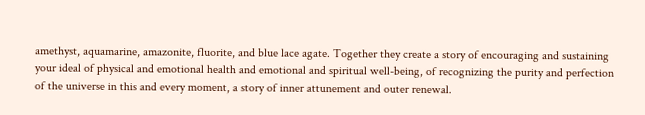amethyst, aquamarine, amazonite, fluorite, and blue lace agate. Together they create a story of encouraging and sustaining your ideal of physical and emotional health and emotional and spiritual well-being, of recognizing the purity and perfection of the universe in this and every moment, a story of inner attunement and outer renewal.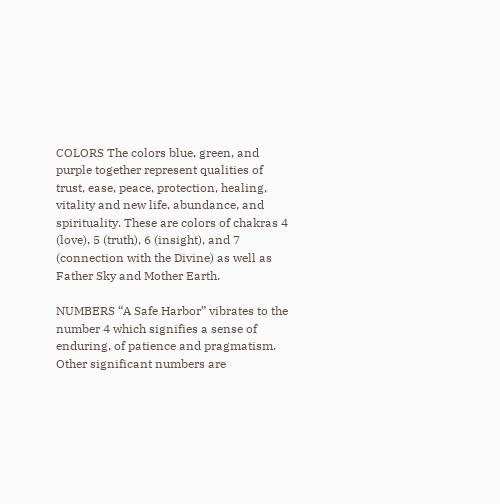COLORS The colors blue, green, and purple together represent qualities of trust, ease, peace, protection, healing, vitality and new life, abundance, and spirituality. These are colors of chakras 4 (love), 5 (truth), 6 (insight), and 7 (connection with the Divine) as well as Father Sky and Mother Earth.

NUMBERS “A Safe Harbor” vibrates to the number 4 which signifies a sense of enduring, of patience and pragmatism. Other significant numbers are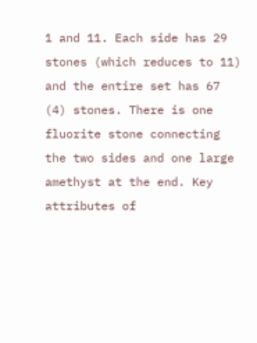1 and 11. Each side has 29 stones (which reduces to 11) and the entire set has 67 (4) stones. There is one fluorite stone connecting the two sides and one large amethyst at the end. Key attributes of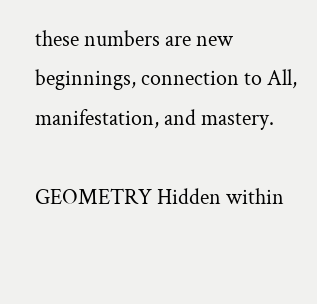these numbers are new beginnings, connection to All, manifestation, and mastery.

GEOMETRY Hidden within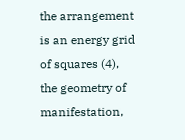the arrangement is an energy grid of squares (4), the geometry of manifestation,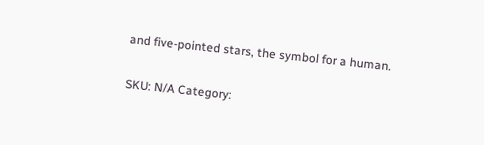and five-pointed stars, the symbol for a human.


SKU: N/A Category: